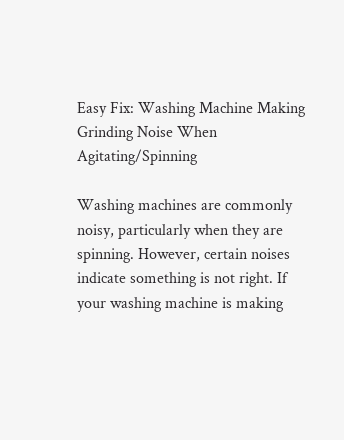Easy Fix: Washing Machine Making Grinding Noise When Agitating/Spinning

Washing machines are commonly noisy, particularly when they are spinning. However, certain noises indicate something is not right. If your washing machine is making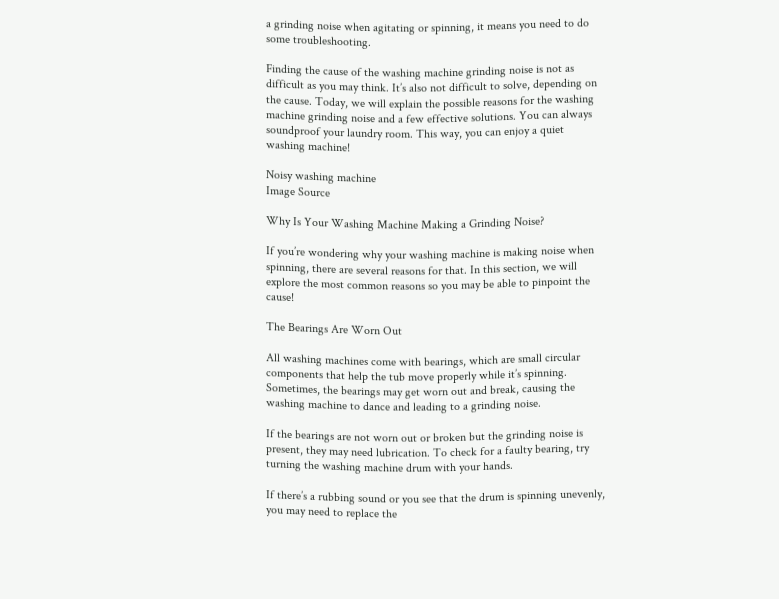a grinding noise when agitating or spinning, it means you need to do some troubleshooting.

Finding the cause of the washing machine grinding noise is not as difficult as you may think. It’s also not difficult to solve, depending on the cause. Today, we will explain the possible reasons for the washing machine grinding noise and a few effective solutions. You can always soundproof your laundry room. This way, you can enjoy a quiet washing machine!

Noisy washing machine
Image Source

Why Is Your Washing Machine Making a Grinding Noise?

If you’re wondering why your washing machine is making noise when spinning, there are several reasons for that. In this section, we will explore the most common reasons so you may be able to pinpoint the cause!

The Bearings Are Worn Out

All washing machines come with bearings, which are small circular components that help the tub move properly while it’s spinning. Sometimes, the bearings may get worn out and break, causing the washing machine to dance and leading to a grinding noise.

If the bearings are not worn out or broken but the grinding noise is present, they may need lubrication. To check for a faulty bearing, try turning the washing machine drum with your hands.

If there’s a rubbing sound or you see that the drum is spinning unevenly, you may need to replace the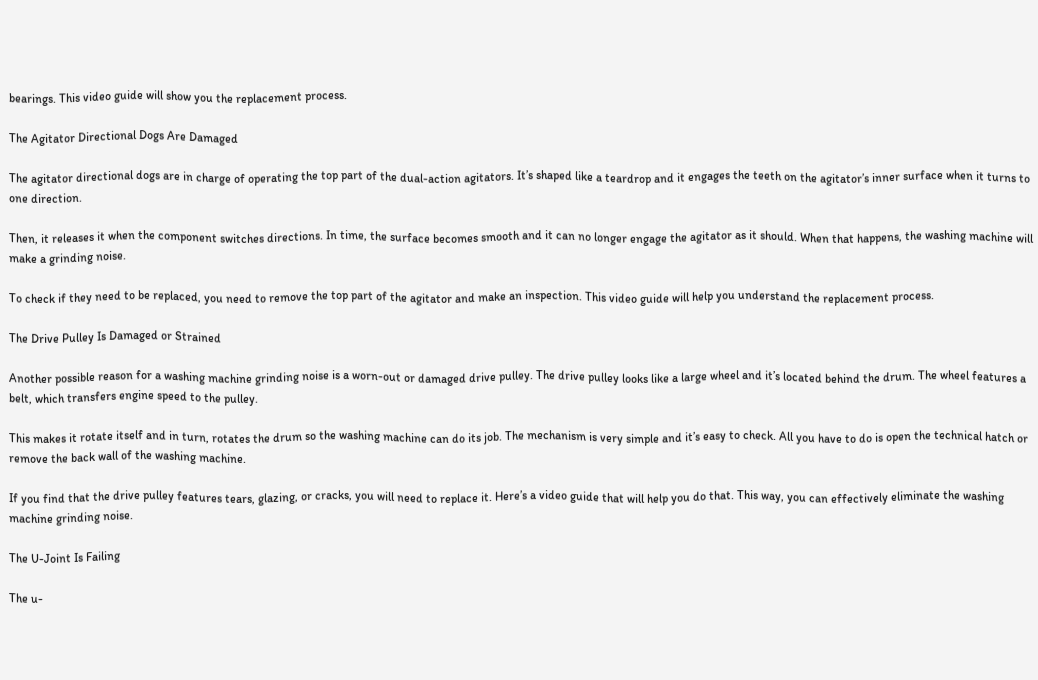bearings. This video guide will show you the replacement process.

The Agitator Directional Dogs Are Damaged

The agitator directional dogs are in charge of operating the top part of the dual-action agitators. It’s shaped like a teardrop and it engages the teeth on the agitator’s inner surface when it turns to one direction.

Then, it releases it when the component switches directions. In time, the surface becomes smooth and it can no longer engage the agitator as it should. When that happens, the washing machine will make a grinding noise.

To check if they need to be replaced, you need to remove the top part of the agitator and make an inspection. This video guide will help you understand the replacement process.

The Drive Pulley Is Damaged or Strained

Another possible reason for a washing machine grinding noise is a worn-out or damaged drive pulley. The drive pulley looks like a large wheel and it’s located behind the drum. The wheel features a belt, which transfers engine speed to the pulley.

This makes it rotate itself and in turn, rotates the drum so the washing machine can do its job. The mechanism is very simple and it’s easy to check. All you have to do is open the technical hatch or remove the back wall of the washing machine.

If you find that the drive pulley features tears, glazing, or cracks, you will need to replace it. Here’s a video guide that will help you do that. This way, you can effectively eliminate the washing machine grinding noise.

The U-Joint Is Failing

The u-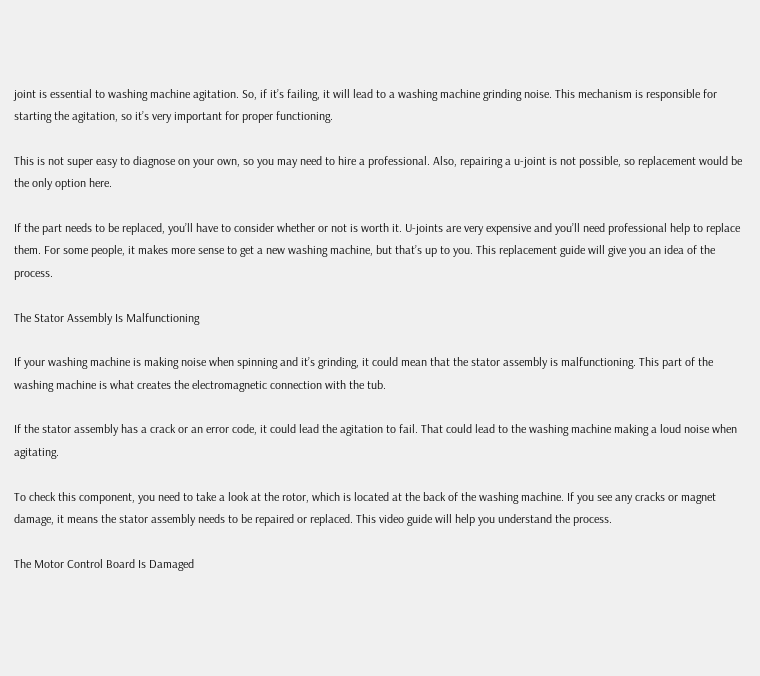joint is essential to washing machine agitation. So, if it’s failing, it will lead to a washing machine grinding noise. This mechanism is responsible for starting the agitation, so it’s very important for proper functioning.

This is not super easy to diagnose on your own, so you may need to hire a professional. Also, repairing a u-joint is not possible, so replacement would be the only option here.

If the part needs to be replaced, you’ll have to consider whether or not is worth it. U-joints are very expensive and you’ll need professional help to replace them. For some people, it makes more sense to get a new washing machine, but that’s up to you. This replacement guide will give you an idea of the process.

The Stator Assembly Is Malfunctioning

If your washing machine is making noise when spinning and it’s grinding, it could mean that the stator assembly is malfunctioning. This part of the washing machine is what creates the electromagnetic connection with the tub.

If the stator assembly has a crack or an error code, it could lead the agitation to fail. That could lead to the washing machine making a loud noise when agitating.

To check this component, you need to take a look at the rotor, which is located at the back of the washing machine. If you see any cracks or magnet damage, it means the stator assembly needs to be repaired or replaced. This video guide will help you understand the process.

The Motor Control Board Is Damaged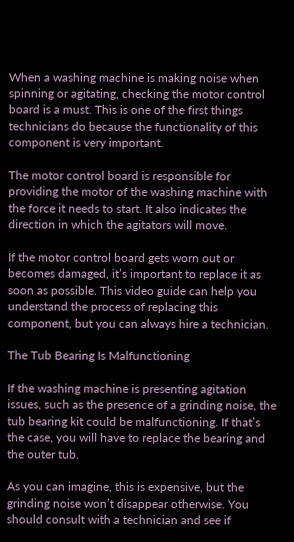When a washing machine is making noise when spinning or agitating, checking the motor control board is a must. This is one of the first things technicians do because the functionality of this component is very important.

The motor control board is responsible for providing the motor of the washing machine with the force it needs to start. It also indicates the direction in which the agitators will move.

If the motor control board gets worn out or becomes damaged, it’s important to replace it as soon as possible. This video guide can help you understand the process of replacing this component, but you can always hire a technician.

The Tub Bearing Is Malfunctioning

If the washing machine is presenting agitation issues, such as the presence of a grinding noise, the tub bearing kit could be malfunctioning. If that’s the case, you will have to replace the bearing and the outer tub.

As you can imagine, this is expensive, but the grinding noise won’t disappear otherwise. You should consult with a technician and see if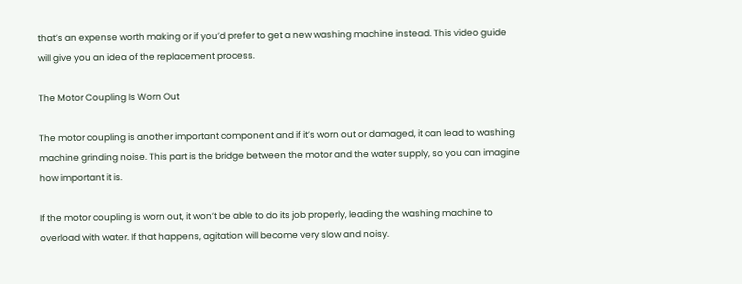that’s an expense worth making or if you’d prefer to get a new washing machine instead. This video guide will give you an idea of the replacement process.

The Motor Coupling Is Worn Out

The motor coupling is another important component and if it’s worn out or damaged, it can lead to washing machine grinding noise. This part is the bridge between the motor and the water supply, so you can imagine how important it is.

If the motor coupling is worn out, it won’t be able to do its job properly, leading the washing machine to overload with water. If that happens, agitation will become very slow and noisy.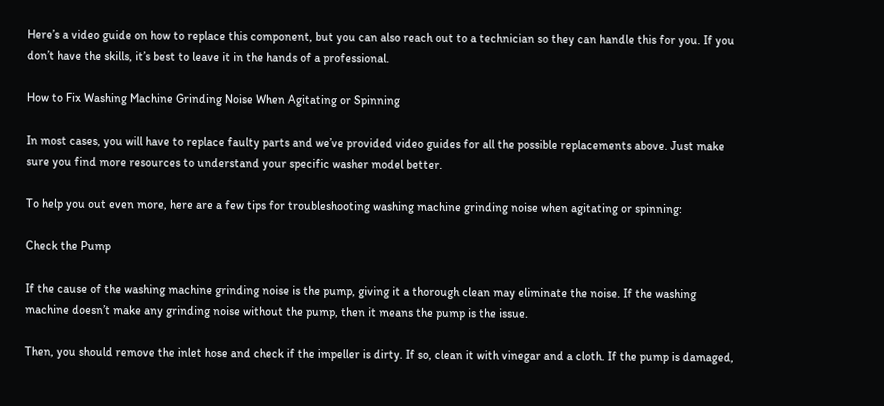Here’s a video guide on how to replace this component, but you can also reach out to a technician so they can handle this for you. If you don’t have the skills, it’s best to leave it in the hands of a professional.

How to Fix Washing Machine Grinding Noise When Agitating or Spinning

In most cases, you will have to replace faulty parts and we’ve provided video guides for all the possible replacements above. Just make sure you find more resources to understand your specific washer model better.

To help you out even more, here are a few tips for troubleshooting washing machine grinding noise when agitating or spinning:

Check the Pump

If the cause of the washing machine grinding noise is the pump, giving it a thorough clean may eliminate the noise. If the washing machine doesn’t make any grinding noise without the pump, then it means the pump is the issue.

Then, you should remove the inlet hose and check if the impeller is dirty. If so, clean it with vinegar and a cloth. If the pump is damaged,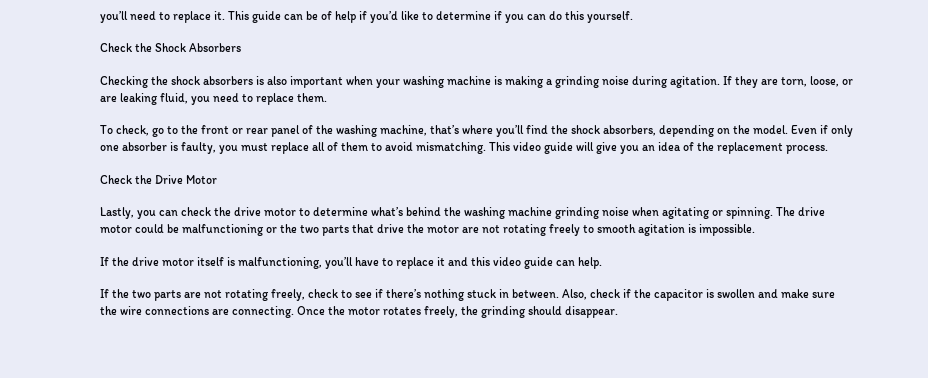you’ll need to replace it. This guide can be of help if you’d like to determine if you can do this yourself.

Check the Shock Absorbers

Checking the shock absorbers is also important when your washing machine is making a grinding noise during agitation. If they are torn, loose, or are leaking fluid, you need to replace them.

To check, go to the front or rear panel of the washing machine, that’s where you’ll find the shock absorbers, depending on the model. Even if only one absorber is faulty, you must replace all of them to avoid mismatching. This video guide will give you an idea of the replacement process.

Check the Drive Motor

Lastly, you can check the drive motor to determine what’s behind the washing machine grinding noise when agitating or spinning. The drive motor could be malfunctioning or the two parts that drive the motor are not rotating freely to smooth agitation is impossible.

If the drive motor itself is malfunctioning, you’ll have to replace it and this video guide can help.

If the two parts are not rotating freely, check to see if there’s nothing stuck in between. Also, check if the capacitor is swollen and make sure the wire connections are connecting. Once the motor rotates freely, the grinding should disappear.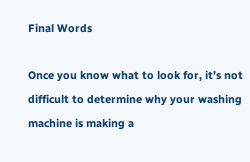Final Words

Once you know what to look for, it’s not difficult to determine why your washing machine is making a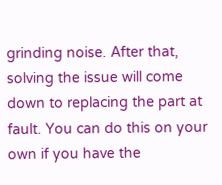grinding noise. After that, solving the issue will come down to replacing the part at fault. You can do this on your own if you have the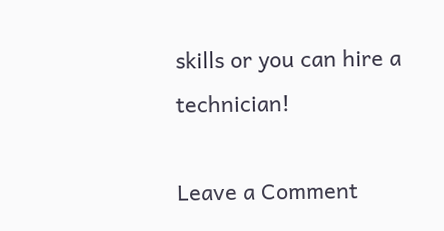skills or you can hire a technician!

Leave a Comment